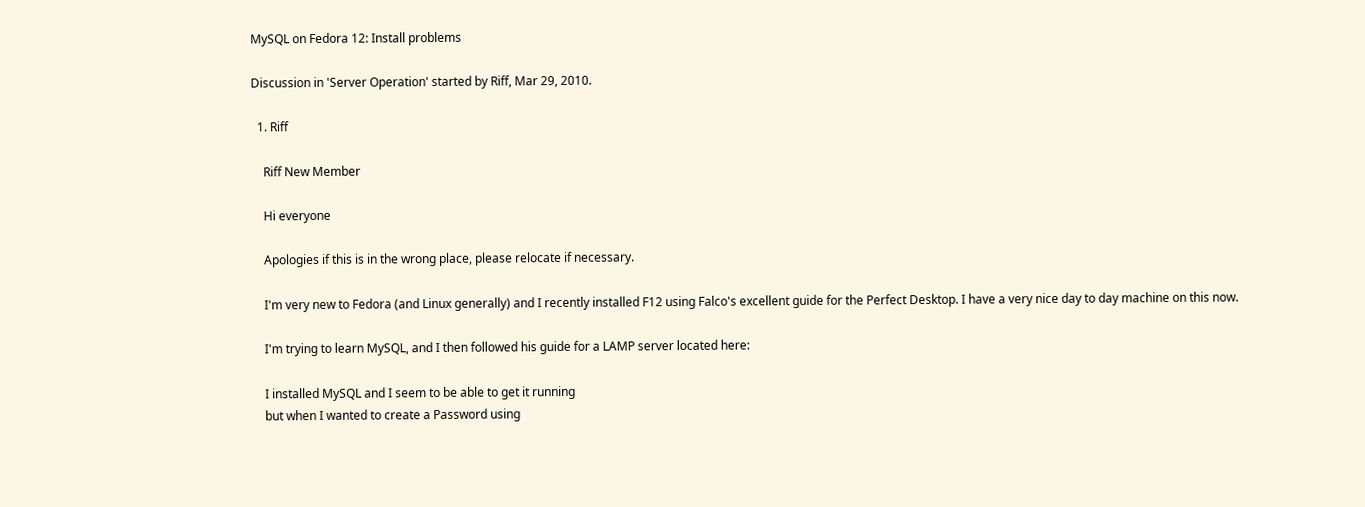MySQL on Fedora 12: Install problems

Discussion in 'Server Operation' started by Riff, Mar 29, 2010.

  1. Riff

    Riff New Member

    Hi everyone

    Apologies if this is in the wrong place, please relocate if necessary.

    I'm very new to Fedora (and Linux generally) and I recently installed F12 using Falco's excellent guide for the Perfect Desktop. I have a very nice day to day machine on this now.

    I'm trying to learn MySQL, and I then followed his guide for a LAMP server located here:

    I installed MySQL and I seem to be able to get it running
    but when I wanted to create a Password using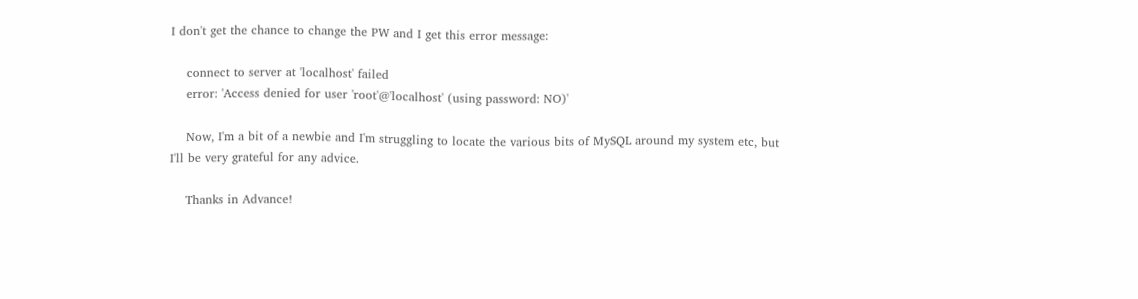I don't get the chance to change the PW and I get this error message:

    connect to server at 'localhost' failed
    error: 'Access denied for user 'root'@'localhost' (using password: NO)'

    Now, I'm a bit of a newbie and I'm struggling to locate the various bits of MySQL around my system etc, but I'll be very grateful for any advice.

    Thanks in Advance!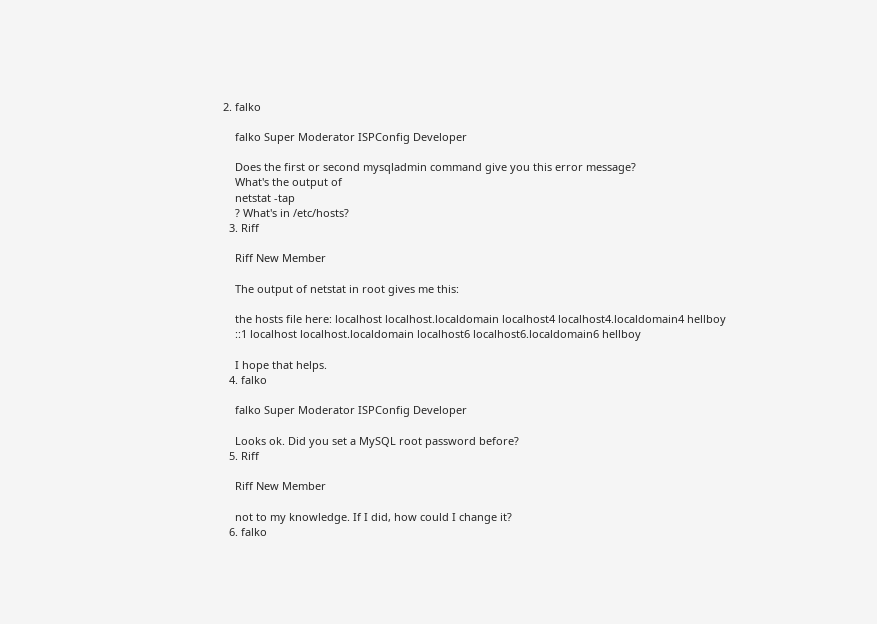2. falko

    falko Super Moderator ISPConfig Developer

    Does the first or second mysqladmin command give you this error message?
    What's the output of
    netstat -tap
    ? What's in /etc/hosts?
  3. Riff

    Riff New Member

    The output of netstat in root gives me this:

    the hosts file here: localhost localhost.localdomain localhost4 localhost4.localdomain4 hellboy
    ::1 localhost localhost.localdomain localhost6 localhost6.localdomain6 hellboy

    I hope that helps.
  4. falko

    falko Super Moderator ISPConfig Developer

    Looks ok. Did you set a MySQL root password before?
  5. Riff

    Riff New Member

    not to my knowledge. If I did, how could I change it?
  6. falko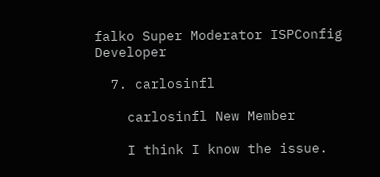falko Super Moderator ISPConfig Developer

  7. carlosinfl

    carlosinfl New Member

    I think I know the issue.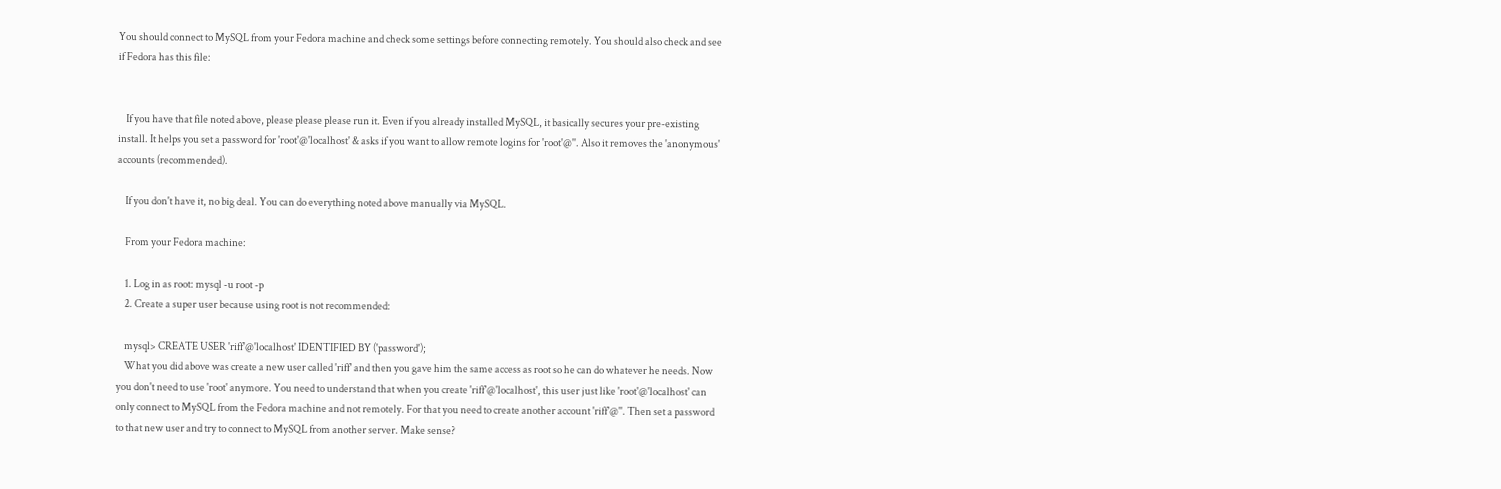You should connect to MySQL from your Fedora machine and check some settings before connecting remotely. You should also check and see if Fedora has this file:


    If you have that file noted above, please please please run it. Even if you already installed MySQL, it basically secures your pre-existing install. It helps you set a password for 'root'@'localhost' & asks if you want to allow remote logins for 'root'@''. Also it removes the 'anonymous' accounts (recommended).

    If you don't have it, no big deal. You can do everything noted above manually via MySQL.

    From your Fedora machine:

    1. Log in as root: mysql -u root -p
    2. Create a super user because using root is not recommended:

    mysql> CREATE USER 'riff'@'localhost' IDENTIFIED BY ('password');
    What you did above was create a new user called 'riff' and then you gave him the same access as root so he can do whatever he needs. Now you don't need to use 'root' anymore. You need to understand that when you create 'riff'@'localhost', this user just like 'root'@'localhost' can only connect to MySQL from the Fedora machine and not remotely. For that you need to create another account 'riff'@''. Then set a password to that new user and try to connect to MySQL from another server. Make sense?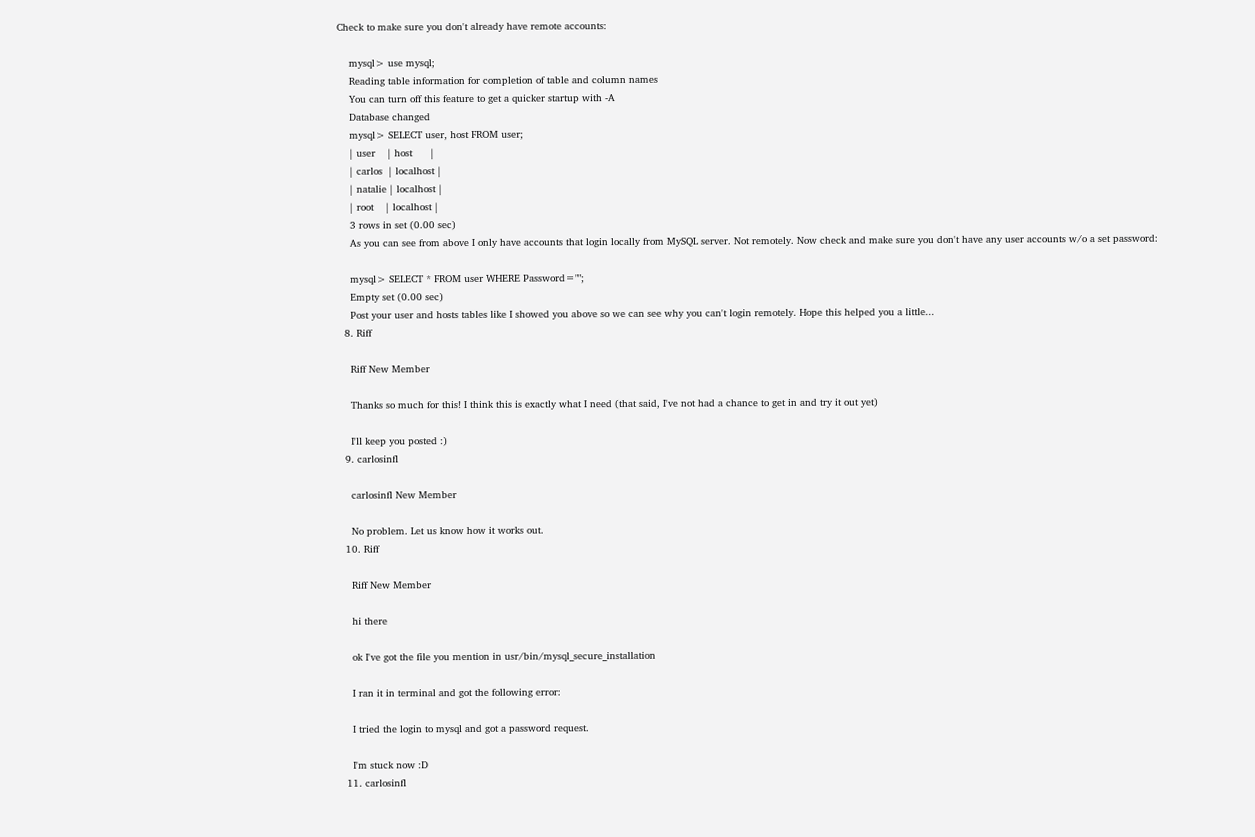Check to make sure you don't already have remote accounts:

    mysql> use mysql;
    Reading table information for completion of table and column names
    You can turn off this feature to get a quicker startup with -A
    Database changed
    mysql> SELECT user, host FROM user;
    | user    | host      |
    | carlos  | localhost |
    | natalie | localhost |
    | root    | localhost |
    3 rows in set (0.00 sec)
    As you can see from above I only have accounts that login locally from MySQL server. Not remotely. Now check and make sure you don't have any user accounts w/o a set password:

    mysql> SELECT * FROM user WHERE Password="";
    Empty set (0.00 sec)
    Post your user and hosts tables like I showed you above so we can see why you can't login remotely. Hope this helped you a little...
  8. Riff

    Riff New Member

    Thanks so much for this! I think this is exactly what I need (that said, I've not had a chance to get in and try it out yet)

    I'll keep you posted :)
  9. carlosinfl

    carlosinfl New Member

    No problem. Let us know how it works out.
  10. Riff

    Riff New Member

    hi there

    ok I've got the file you mention in usr/bin/mysql_secure_installation

    I ran it in terminal and got the following error:

    I tried the login to mysql and got a password request.

    I'm stuck now :D
  11. carlosinfl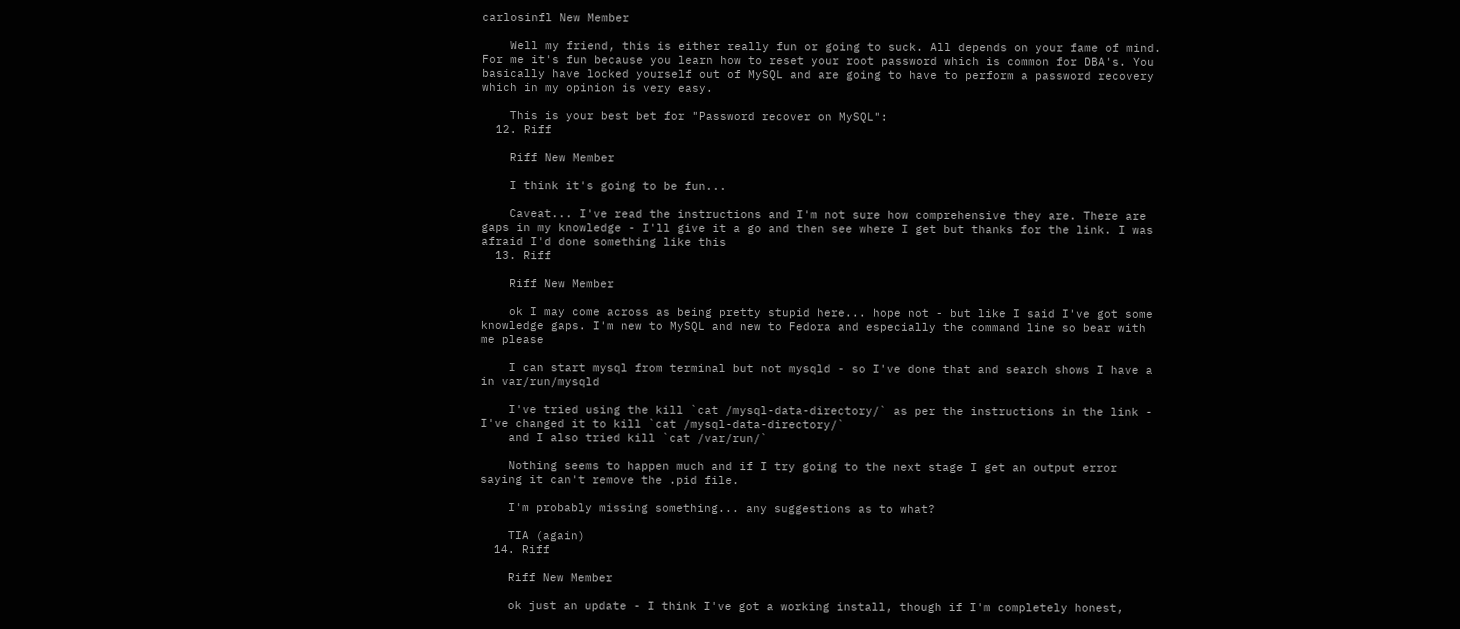carlosinfl New Member

    Well my friend, this is either really fun or going to suck. All depends on your fame of mind. For me it's fun because you learn how to reset your root password which is common for DBA's. You basically have locked yourself out of MySQL and are going to have to perform a password recovery which in my opinion is very easy.

    This is your best bet for "Password recover on MySQL":
  12. Riff

    Riff New Member

    I think it's going to be fun...

    Caveat... I've read the instructions and I'm not sure how comprehensive they are. There are gaps in my knowledge - I'll give it a go and then see where I get but thanks for the link. I was afraid I'd done something like this
  13. Riff

    Riff New Member

    ok I may come across as being pretty stupid here... hope not - but like I said I've got some knowledge gaps. I'm new to MySQL and new to Fedora and especially the command line so bear with me please

    I can start mysql from terminal but not mysqld - so I've done that and search shows I have a in var/run/mysqld

    I've tried using the kill `cat /mysql-data-directory/` as per the instructions in the link - I've changed it to kill `cat /mysql-data-directory/`
    and I also tried kill `cat /var/run/`

    Nothing seems to happen much and if I try going to the next stage I get an output error saying it can't remove the .pid file.

    I'm probably missing something... any suggestions as to what?

    TIA (again)
  14. Riff

    Riff New Member

    ok just an update - I think I've got a working install, though if I'm completely honest,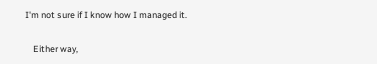I'm not sure if I know how I managed it.

    Either way,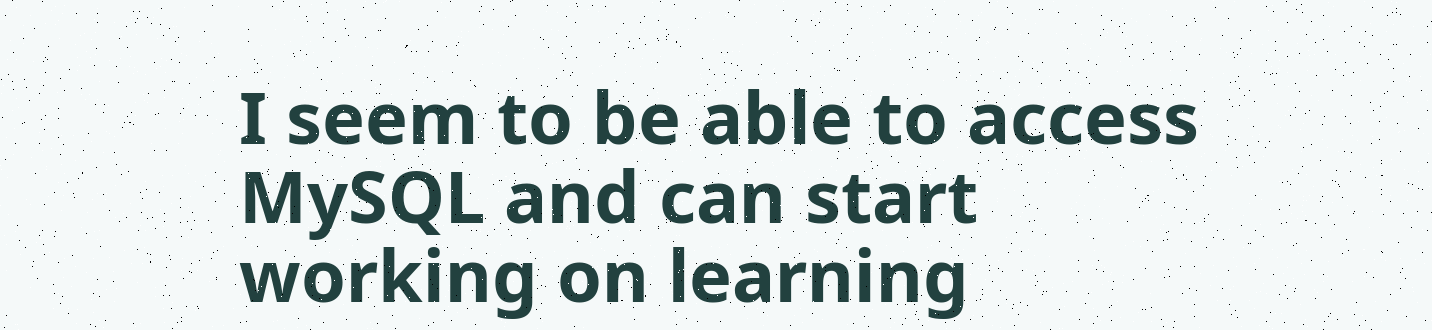I seem to be able to access MySQL and can start working on learning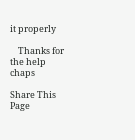it properly

    Thanks for the help chaps

Share This Page